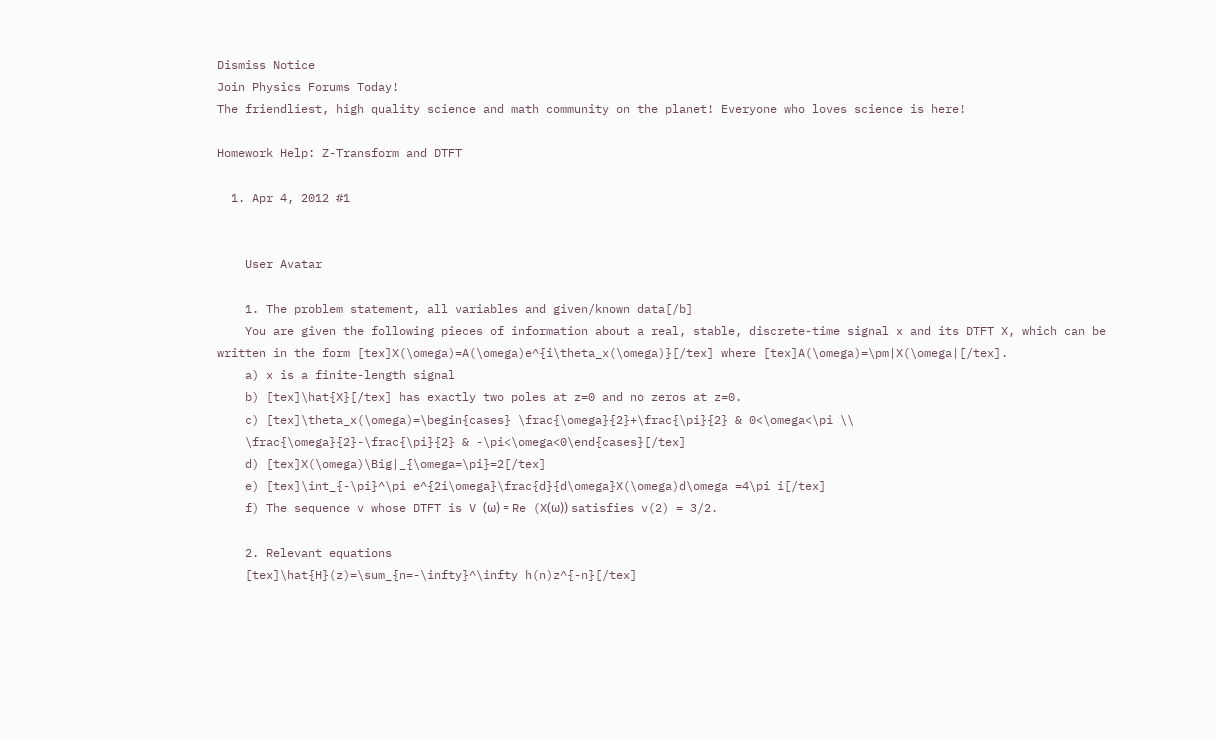Dismiss Notice
Join Physics Forums Today!
The friendliest, high quality science and math community on the planet! Everyone who loves science is here!

Homework Help: Z-Transform and DTFT

  1. Apr 4, 2012 #1


    User Avatar

    1. The problem statement, all variables and given/known data[/b]
    You are given the following pieces of information about a real, stable, discrete-time signal x and its DTFT X, which can be written in the form [tex]X(\omega)=A(\omega)e^{i\theta_x(\omega)}[/tex] where [tex]A(\omega)=\pm|X(\omega|[/tex].
    a) x is a finite-length signal
    b) [tex]\hat{X}[/tex] has exactly two poles at z=0 and no zeros at z=0.
    c) [tex]\theta_x(\omega)=\begin{cases} \frac{\omega}{2}+\frac{\pi}{2} & 0<\omega<\pi \\
    \frac{\omega}{2}-\frac{\pi}{2} & -\pi<\omega<0\end{cases}[/tex]
    d) [tex]X(\omega)\Big|_{\omega=\pi}=2[/tex]
    e) [tex]\int_{-\pi}^\pi e^{2i\omega}\frac{d}{d\omega}X(\omega)d\omega =4\pi i[/tex]
    f) The sequence v whose DTFT is V (ω) = Re (X(ω)) satisfies v(2) = 3/2.

    2. Relevant equations
    [tex]\hat{H}(z)=\sum_{n=-\infty}^\infty h(n)z^{-n}[/tex]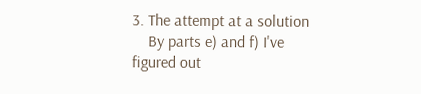3. The attempt at a solution
    By parts e) and f) I've figured out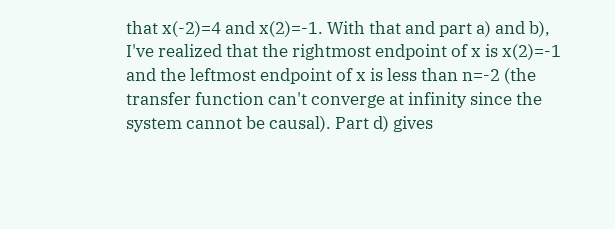that x(-2)=4 and x(2)=-1. With that and part a) and b), I've realized that the rightmost endpoint of x is x(2)=-1 and the leftmost endpoint of x is less than n=-2 (the transfer function can't converge at infinity since the system cannot be causal). Part d) gives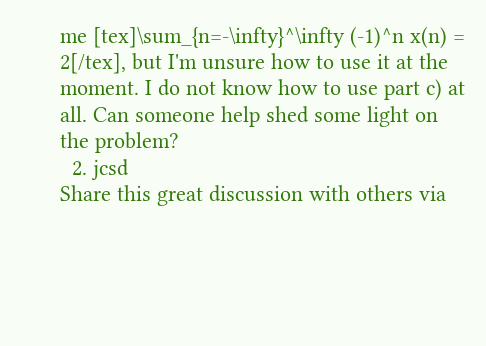me [tex]\sum_{n=-\infty}^\infty (-1)^n x(n) = 2[/tex], but I'm unsure how to use it at the moment. I do not know how to use part c) at all. Can someone help shed some light on the problem?
  2. jcsd
Share this great discussion with others via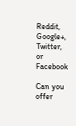Reddit, Google+, Twitter, or Facebook

Can you offer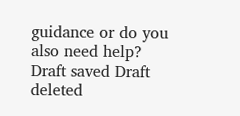guidance or do you also need help?
Draft saved Draft deleted